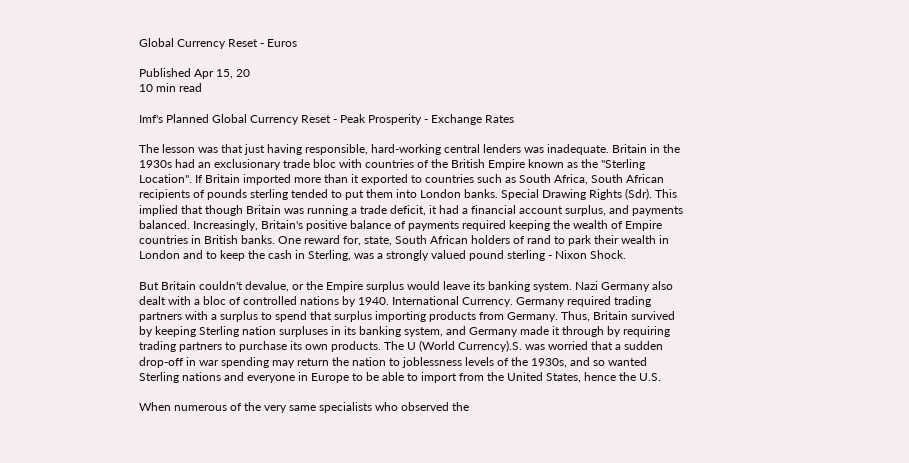Global Currency Reset - Euros

Published Apr 15, 20
10 min read

Imf's Planned Global Currency Reset - Peak Prosperity - Exchange Rates

The lesson was that just having responsible, hard-working central lenders was inadequate. Britain in the 1930s had an exclusionary trade bloc with countries of the British Empire known as the "Sterling Location". If Britain imported more than it exported to countries such as South Africa, South African recipients of pounds sterling tended to put them into London banks. Special Drawing Rights (Sdr). This implied that though Britain was running a trade deficit, it had a financial account surplus, and payments balanced. Increasingly, Britain's positive balance of payments required keeping the wealth of Empire countries in British banks. One reward for, state, South African holders of rand to park their wealth in London and to keep the cash in Sterling, was a strongly valued pound sterling - Nixon Shock.

But Britain couldn't devalue, or the Empire surplus would leave its banking system. Nazi Germany also dealt with a bloc of controlled nations by 1940. International Currency. Germany required trading partners with a surplus to spend that surplus importing products from Germany. Thus, Britain survived by keeping Sterling nation surpluses in its banking system, and Germany made it through by requiring trading partners to purchase its own products. The U (World Currency).S. was worried that a sudden drop-off in war spending may return the nation to joblessness levels of the 1930s, and so wanted Sterling nations and everyone in Europe to be able to import from the United States, hence the U.S.

When numerous of the very same specialists who observed the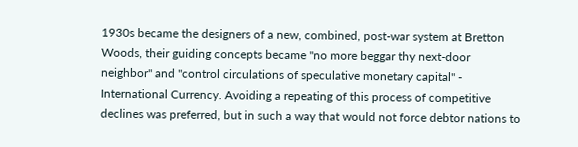1930s became the designers of a new, combined, post-war system at Bretton Woods, their guiding concepts became "no more beggar thy next-door neighbor" and "control circulations of speculative monetary capital" - International Currency. Avoiding a repeating of this process of competitive declines was preferred, but in such a way that would not force debtor nations to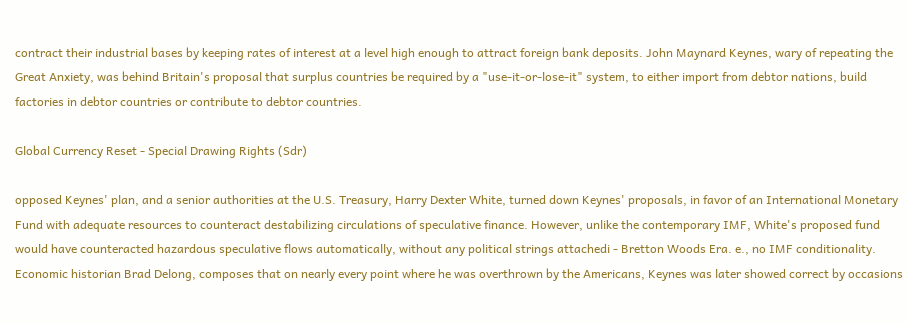contract their industrial bases by keeping rates of interest at a level high enough to attract foreign bank deposits. John Maynard Keynes, wary of repeating the Great Anxiety, was behind Britain's proposal that surplus countries be required by a "use-it-or-lose-it" system, to either import from debtor nations, build factories in debtor countries or contribute to debtor countries.

Global Currency Reset - Special Drawing Rights (Sdr)

opposed Keynes' plan, and a senior authorities at the U.S. Treasury, Harry Dexter White, turned down Keynes' proposals, in favor of an International Monetary Fund with adequate resources to counteract destabilizing circulations of speculative finance. However, unlike the contemporary IMF, White's proposed fund would have counteracted hazardous speculative flows automatically, without any political strings attachedi - Bretton Woods Era. e., no IMF conditionality. Economic historian Brad Delong, composes that on nearly every point where he was overthrown by the Americans, Keynes was later showed correct by occasions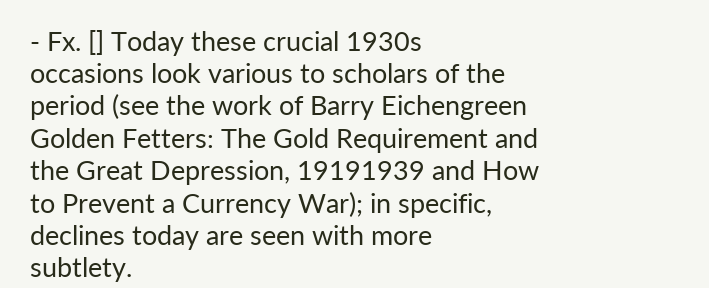- Fx. [] Today these crucial 1930s occasions look various to scholars of the period (see the work of Barry Eichengreen Golden Fetters: The Gold Requirement and the Great Depression, 19191939 and How to Prevent a Currency War); in specific, declines today are seen with more subtlety.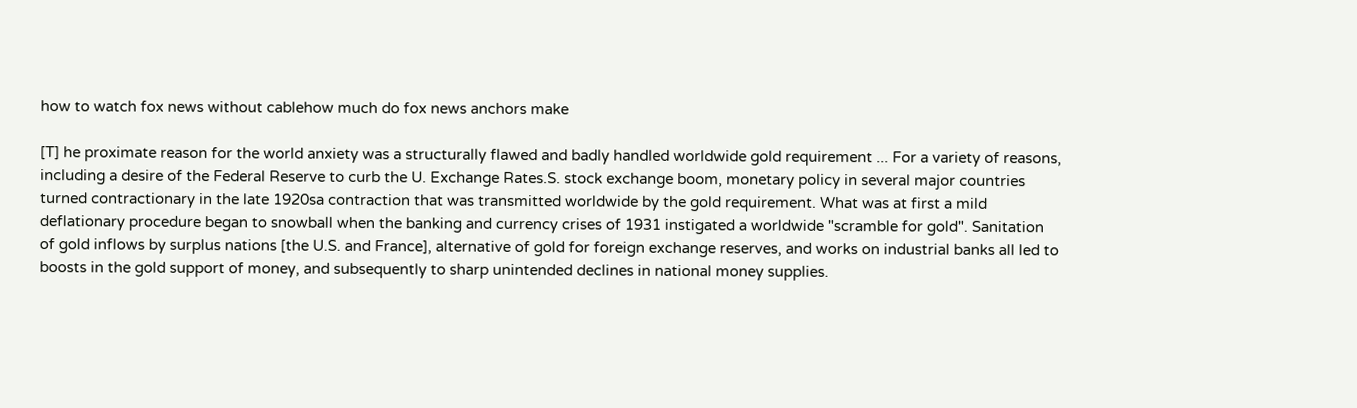how to watch fox news without cablehow much do fox news anchors make

[T] he proximate reason for the world anxiety was a structurally flawed and badly handled worldwide gold requirement ... For a variety of reasons, including a desire of the Federal Reserve to curb the U. Exchange Rates.S. stock exchange boom, monetary policy in several major countries turned contractionary in the late 1920sa contraction that was transmitted worldwide by the gold requirement. What was at first a mild deflationary procedure began to snowball when the banking and currency crises of 1931 instigated a worldwide "scramble for gold". Sanitation of gold inflows by surplus nations [the U.S. and France], alternative of gold for foreign exchange reserves, and works on industrial banks all led to boosts in the gold support of money, and subsequently to sharp unintended declines in national money supplies.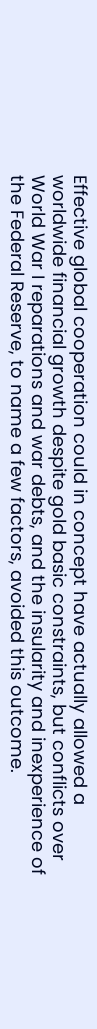Effective global cooperation could in concept have actually allowed a worldwide financial growth despite gold basic constraints, but conflicts over World War I reparations and war debts, and the insularity and inexperience of the Federal Reserve, to name a few factors, avoided this outcome.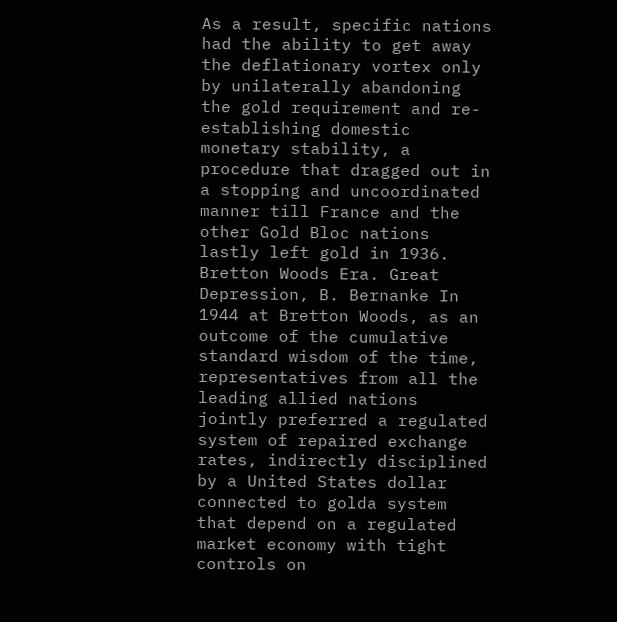As a result, specific nations had the ability to get away the deflationary vortex only by unilaterally abandoning the gold requirement and re-establishing domestic monetary stability, a procedure that dragged out in a stopping and uncoordinated manner till France and the other Gold Bloc nations lastly left gold in 1936. Bretton Woods Era. Great Depression, B. Bernanke In 1944 at Bretton Woods, as an outcome of the cumulative standard wisdom of the time, representatives from all the leading allied nations jointly preferred a regulated system of repaired exchange rates, indirectly disciplined by a United States dollar connected to golda system that depend on a regulated market economy with tight controls on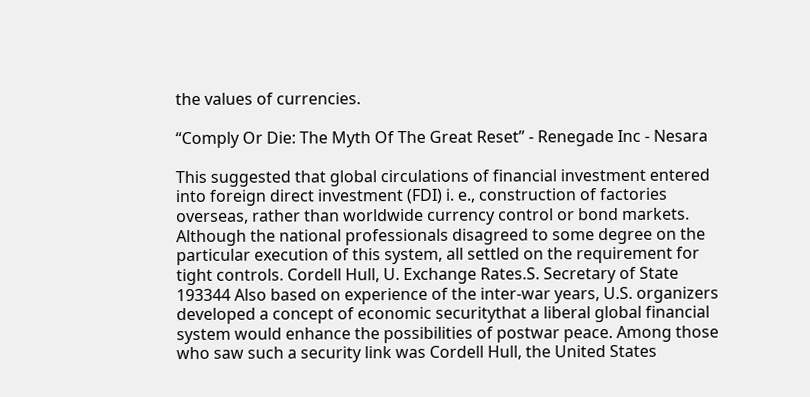the values of currencies.

“Comply Or Die: The Myth Of The Great Reset” - Renegade Inc - Nesara

This suggested that global circulations of financial investment entered into foreign direct investment (FDI) i. e., construction of factories overseas, rather than worldwide currency control or bond markets. Although the national professionals disagreed to some degree on the particular execution of this system, all settled on the requirement for tight controls. Cordell Hull, U. Exchange Rates.S. Secretary of State 193344 Also based on experience of the inter-war years, U.S. organizers developed a concept of economic securitythat a liberal global financial system would enhance the possibilities of postwar peace. Among those who saw such a security link was Cordell Hull, the United States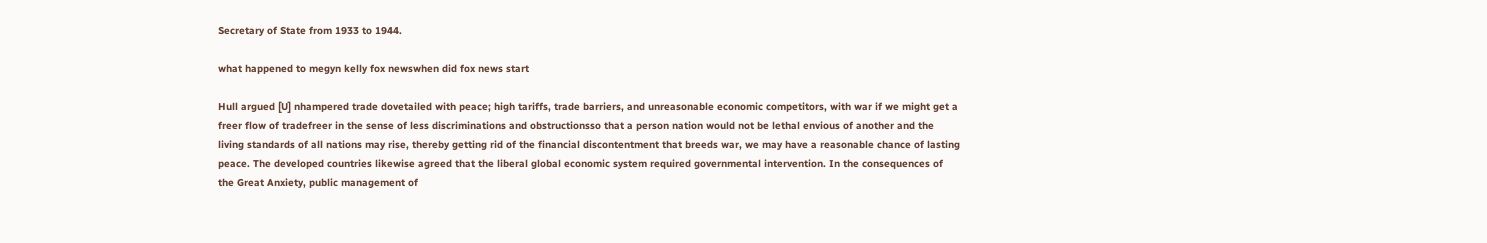Secretary of State from 1933 to 1944.

what happened to megyn kelly fox newswhen did fox news start

Hull argued [U] nhampered trade dovetailed with peace; high tariffs, trade barriers, and unreasonable economic competitors, with war if we might get a freer flow of tradefreer in the sense of less discriminations and obstructionsso that a person nation would not be lethal envious of another and the living standards of all nations may rise, thereby getting rid of the financial discontentment that breeds war, we may have a reasonable chance of lasting peace. The developed countries likewise agreed that the liberal global economic system required governmental intervention. In the consequences of the Great Anxiety, public management of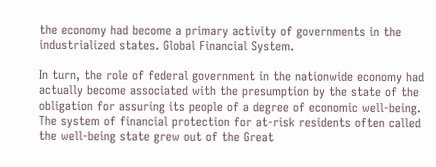the economy had become a primary activity of governments in the industrialized states. Global Financial System.

In turn, the role of federal government in the nationwide economy had actually become associated with the presumption by the state of the obligation for assuring its people of a degree of economic well-being. The system of financial protection for at-risk residents often called the well-being state grew out of the Great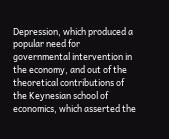Depression, which produced a popular need for governmental intervention in the economy, and out of the theoretical contributions of the Keynesian school of economics, which asserted the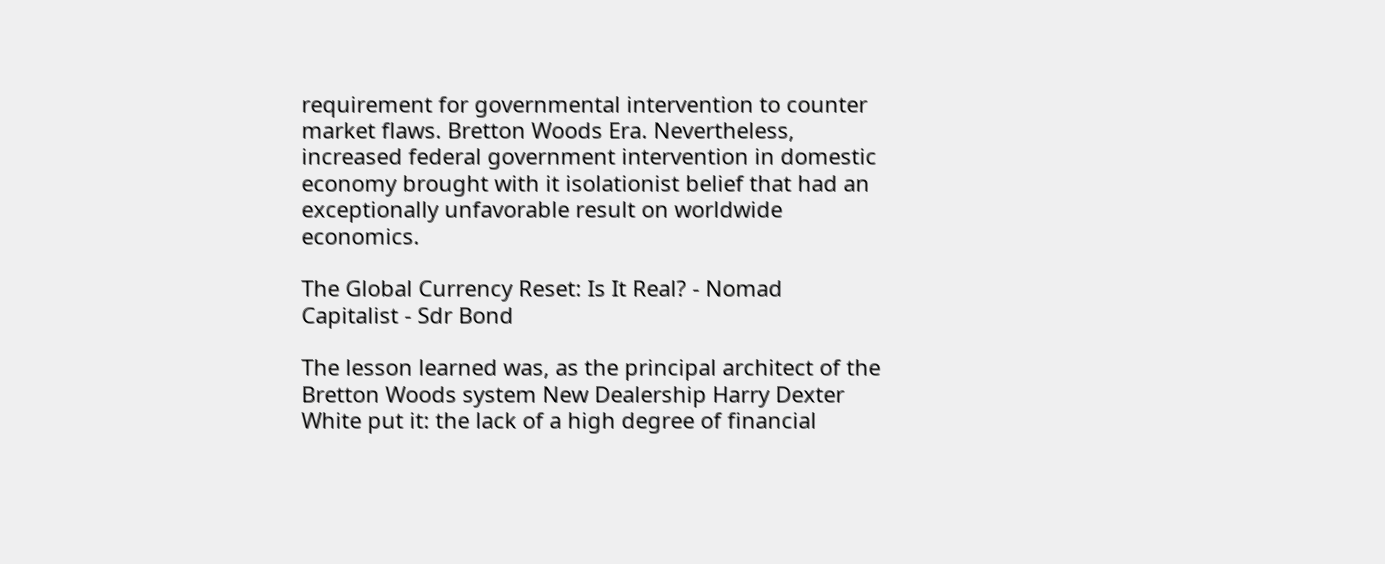requirement for governmental intervention to counter market flaws. Bretton Woods Era. Nevertheless, increased federal government intervention in domestic economy brought with it isolationist belief that had an exceptionally unfavorable result on worldwide economics.

The Global Currency Reset: Is It Real? - Nomad Capitalist - Sdr Bond

The lesson learned was, as the principal architect of the Bretton Woods system New Dealership Harry Dexter White put it: the lack of a high degree of financial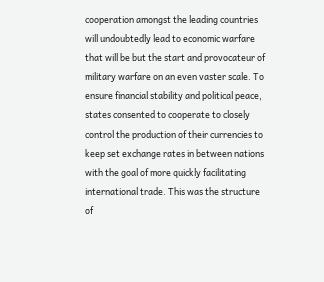cooperation amongst the leading countries will undoubtedly lead to economic warfare that will be but the start and provocateur of military warfare on an even vaster scale. To ensure financial stability and political peace, states consented to cooperate to closely control the production of their currencies to keep set exchange rates in between nations with the goal of more quickly facilitating international trade. This was the structure of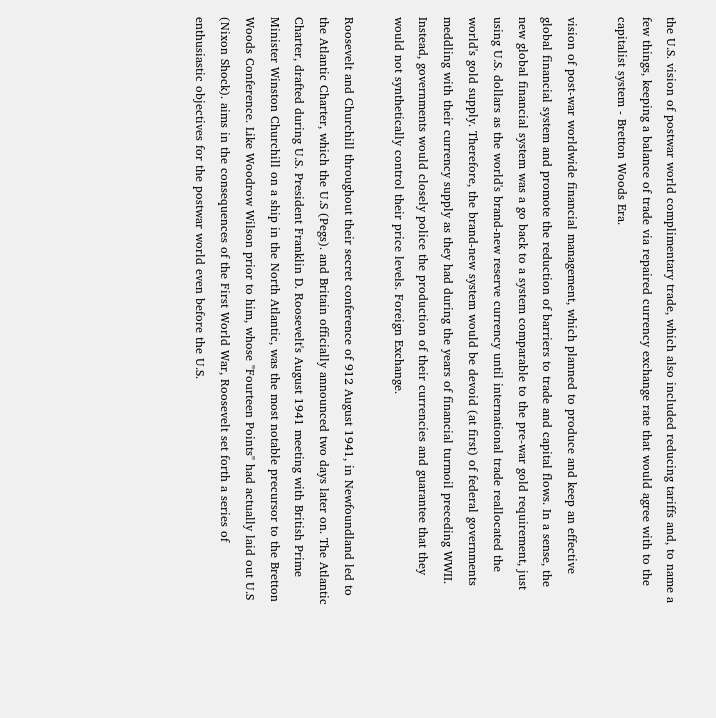the U.S. vision of postwar world complimentary trade, which also included reducing tariffs and, to name a few things, keeping a balance of trade via repaired currency exchange rate that would agree with to the capitalist system - Bretton Woods Era.

vision of post-war worldwide financial management, which planned to produce and keep an effective global financial system and promote the reduction of barriers to trade and capital flows. In a sense, the new global financial system was a go back to a system comparable to the pre-war gold requirement, just using U.S. dollars as the world's brand-new reserve currency until international trade reallocated the world's gold supply. Therefore, the brand-new system would be devoid (at first) of federal governments meddling with their currency supply as they had during the years of financial turmoil preceding WWII. Instead, governments would closely police the production of their currencies and guarantee that they would not synthetically control their price levels. Foreign Exchange.

Roosevelt and Churchill throughout their secret conference of 912 August 1941, in Newfoundland led to the Atlantic Charter, which the U.S (Pegs). and Britain officially announced two days later on. The Atlantic Charter, drafted during U.S. President Franklin D. Roosevelt's August 1941 meeting with British Prime Minister Winston Churchill on a ship in the North Atlantic, was the most notable precursor to the Bretton Woods Conference. Like Woodrow Wilson prior to him, whose "Fourteen Points" had actually laid out U.S (Nixon Shock). aims in the consequences of the First World War, Roosevelt set forth a series of enthusiastic objectives for the postwar world even before the U.S.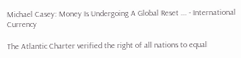Michael Casey: Money Is Undergoing A Global Reset ... - International Currency

The Atlantic Charter verified the right of all nations to equal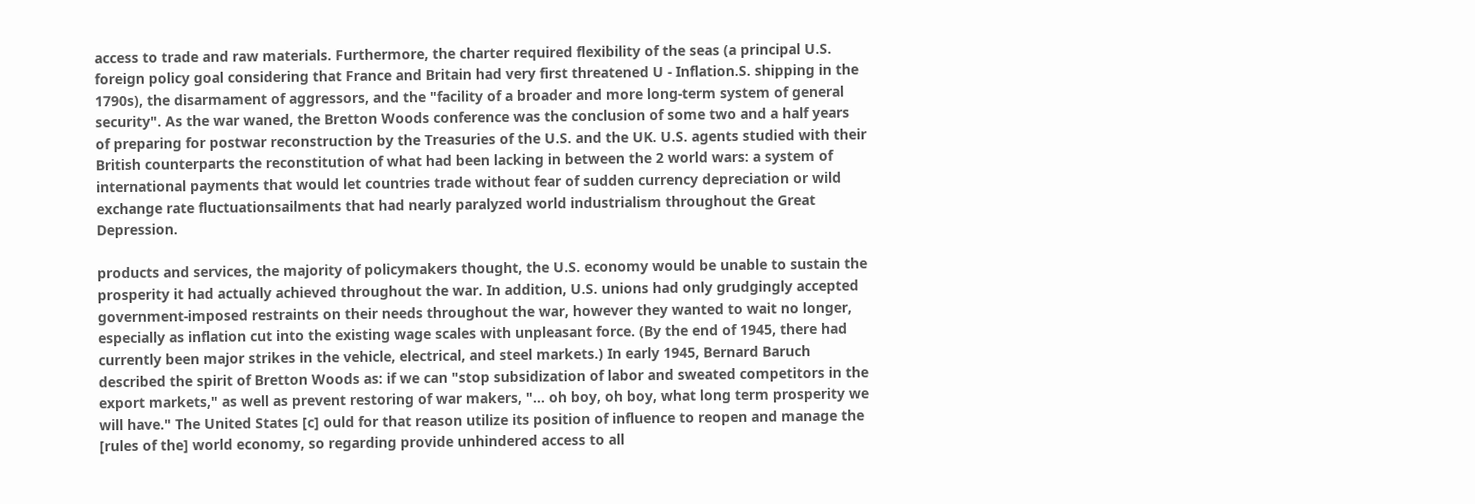access to trade and raw materials. Furthermore, the charter required flexibility of the seas (a principal U.S. foreign policy goal considering that France and Britain had very first threatened U - Inflation.S. shipping in the 1790s), the disarmament of aggressors, and the "facility of a broader and more long-term system of general security". As the war waned, the Bretton Woods conference was the conclusion of some two and a half years of preparing for postwar reconstruction by the Treasuries of the U.S. and the UK. U.S. agents studied with their British counterparts the reconstitution of what had been lacking in between the 2 world wars: a system of international payments that would let countries trade without fear of sudden currency depreciation or wild exchange rate fluctuationsailments that had nearly paralyzed world industrialism throughout the Great Depression.

products and services, the majority of policymakers thought, the U.S. economy would be unable to sustain the prosperity it had actually achieved throughout the war. In addition, U.S. unions had only grudgingly accepted government-imposed restraints on their needs throughout the war, however they wanted to wait no longer, especially as inflation cut into the existing wage scales with unpleasant force. (By the end of 1945, there had currently been major strikes in the vehicle, electrical, and steel markets.) In early 1945, Bernard Baruch described the spirit of Bretton Woods as: if we can "stop subsidization of labor and sweated competitors in the export markets," as well as prevent restoring of war makers, "... oh boy, oh boy, what long term prosperity we will have." The United States [c] ould for that reason utilize its position of influence to reopen and manage the [rules of the] world economy, so regarding provide unhindered access to all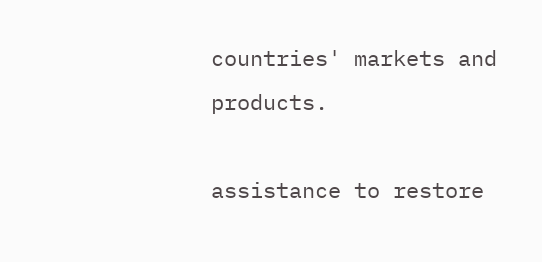countries' markets and products.

assistance to restore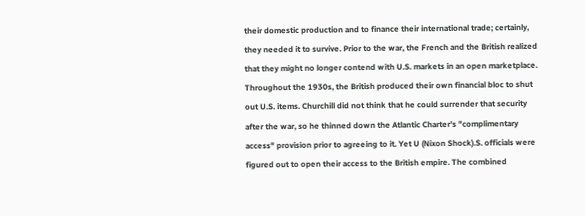their domestic production and to finance their international trade; certainly, they needed it to survive. Prior to the war, the French and the British realized that they might no longer contend with U.S. markets in an open marketplace. Throughout the 1930s, the British produced their own financial bloc to shut out U.S. items. Churchill did not think that he could surrender that security after the war, so he thinned down the Atlantic Charter's "complimentary access" provision prior to agreeing to it. Yet U (Nixon Shock).S. officials were figured out to open their access to the British empire. The combined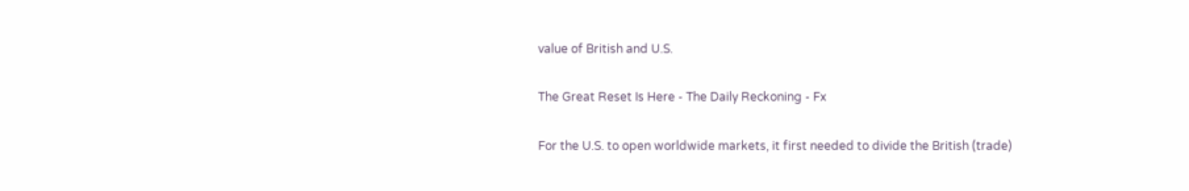value of British and U.S.

The Great Reset Is Here - The Daily Reckoning - Fx

For the U.S. to open worldwide markets, it first needed to divide the British (trade)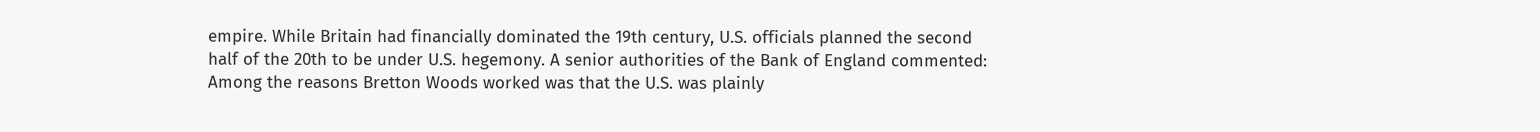empire. While Britain had financially dominated the 19th century, U.S. officials planned the second half of the 20th to be under U.S. hegemony. A senior authorities of the Bank of England commented: Among the reasons Bretton Woods worked was that the U.S. was plainly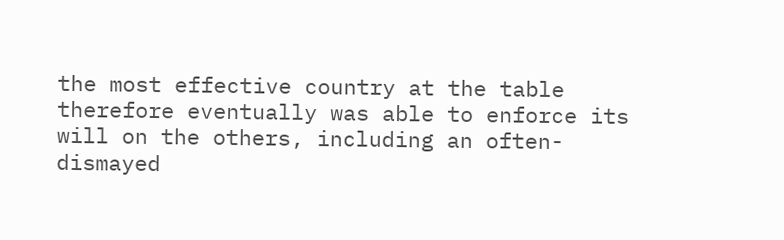the most effective country at the table therefore eventually was able to enforce its will on the others, including an often-dismayed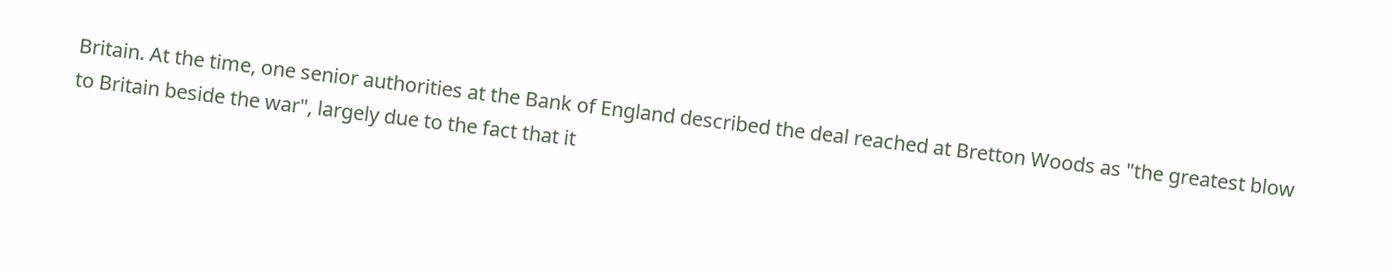Britain. At the time, one senior authorities at the Bank of England described the deal reached at Bretton Woods as "the greatest blow to Britain beside the war", largely due to the fact that it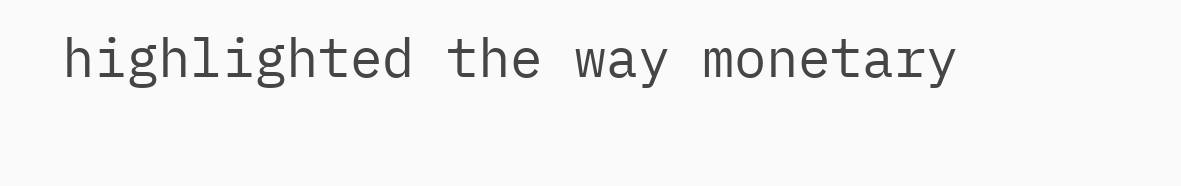highlighted the way monetary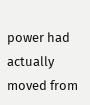power had actually moved from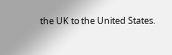the UK to the United States.